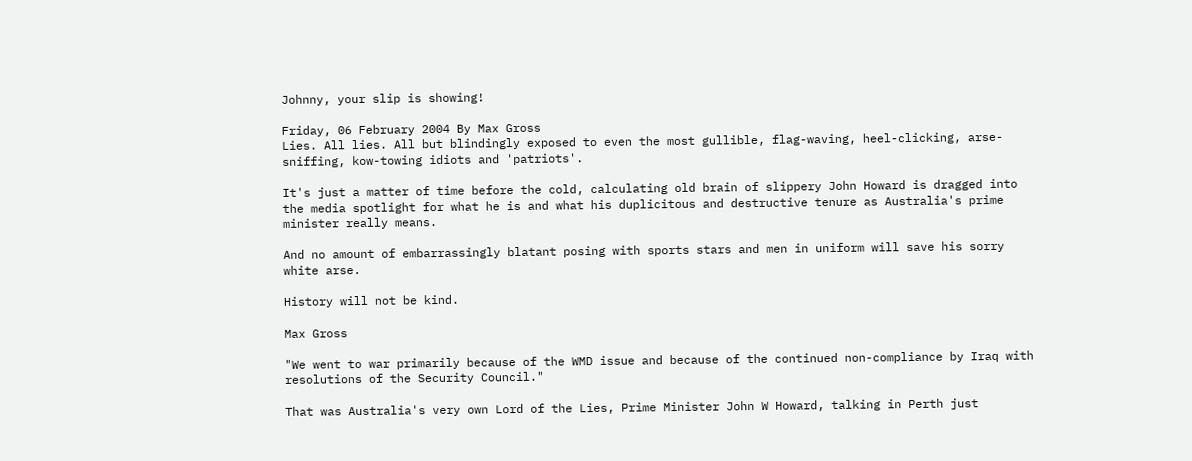Johnny, your slip is showing!

Friday, 06 February 2004 By Max Gross
Lies. All lies. All but blindingly exposed to even the most gullible, flag-waving, heel-clicking, arse-sniffing, kow-towing idiots and 'patriots'.

It's just a matter of time before the cold, calculating old brain of slippery John Howard is dragged into the media spotlight for what he is and what his duplicitous and destructive tenure as Australia's prime minister really means.

And no amount of embarrassingly blatant posing with sports stars and men in uniform will save his sorry white arse.

History will not be kind.

Max Gross

"We went to war primarily because of the WMD issue and because of the continued non-compliance by Iraq with resolutions of the Security Council."

That was Australia's very own Lord of the Lies, Prime Minister John W Howard, talking in Perth just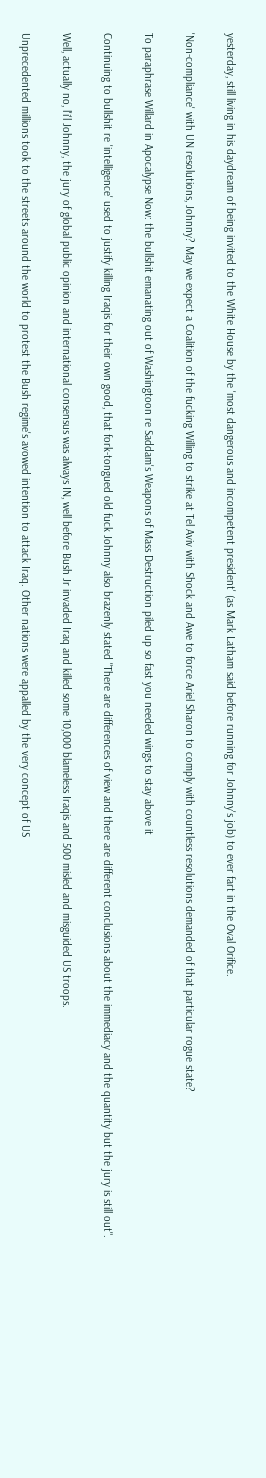yesterday, still living in his daydream of being invited to the White House by the 'most dangerous and incompetent president' (as Mark Latham said before running for Johnny's job) to ever fart in the Oval Orifice.

'Non-compliance' with UN resolutions, Johnny? May we expect a Coalition of the fucking Willing to strike at Tel Aviv with Shock and Awe to force Ariel Sharon to comply with countless resolutions demanded of that particular rogue state?

To paraphrase Willard in Apocalypse Now: the bullshit emanating out of Washingtoon re Saddam's Weapons of Mass Destruction piled up so fast you needed wings to stay above it

Continuing to bullshit re 'intelligence' used to justify killing Iraqis for their own good, that fork-tongued old fuck Johnny also brazenly stated "There are differences of view and there are different conclusions about the immediacy and the quantity but the jury is still out".

Well, actually no, l'i'l Johnny, the jury of global public opinion and international consensus was always IN, well before Bush Jr invaded Iraq and killed some 10,000 blameless Iraqis and 500 misled and misguided US troops.

Unprecedented millions took to the streets around the world to protest the Bush regime's avowed intention to attack Iraq. Other nations were appalled by the very concept of US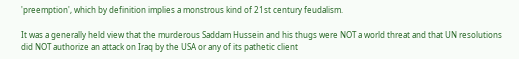'preemption', which by definition implies a monstrous kind of 21st century feudalism.

It was a generally held view that the murderous Saddam Hussein and his thugs were NOT a world threat and that UN resolutions did NOT authorize an attack on Iraq by the USA or any of its pathetic client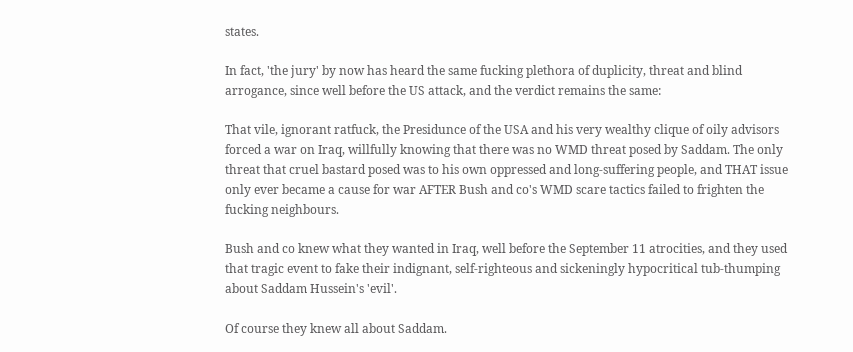states.

In fact, 'the jury' by now has heard the same fucking plethora of duplicity, threat and blind arrogance, since well before the US attack, and the verdict remains the same:

That vile, ignorant ratfuck, the Presidunce of the USA and his very wealthy clique of oily advisors forced a war on Iraq, willfully knowing that there was no WMD threat posed by Saddam. The only threat that cruel bastard posed was to his own oppressed and long-suffering people, and THAT issue only ever became a cause for war AFTER Bush and co's WMD scare tactics failed to frighten the fucking neighbours.

Bush and co knew what they wanted in Iraq, well before the September 11 atrocities, and they used that tragic event to fake their indignant, self-righteous and sickeningly hypocritical tub-thumping about Saddam Hussein's 'evil'.

Of course they knew all about Saddam.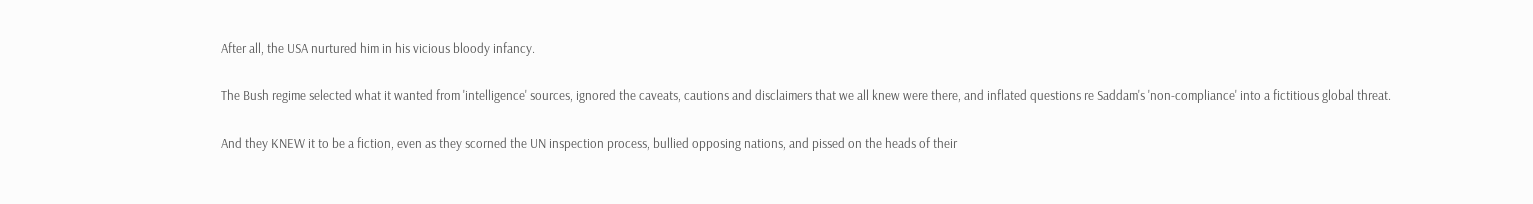After all, the USA nurtured him in his vicious bloody infancy.

The Bush regime selected what it wanted from 'intelligence' sources, ignored the caveats, cautions and disclaimers that we all knew were there, and inflated questions re Saddam's 'non-compliance' into a fictitious global threat.

And they KNEW it to be a fiction, even as they scorned the UN inspection process, bullied opposing nations, and pissed on the heads of their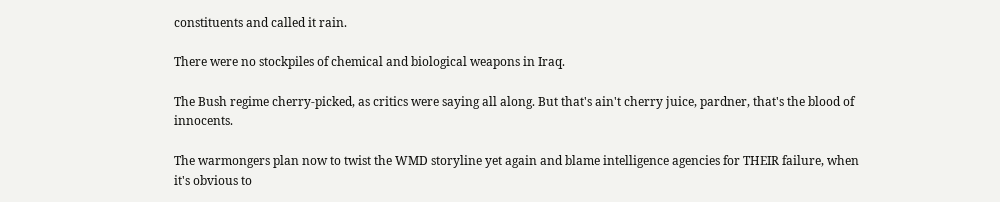constituents and called it rain.

There were no stockpiles of chemical and biological weapons in Iraq.

The Bush regime cherry-picked, as critics were saying all along. But that's ain't cherry juice, pardner, that's the blood of innocents.

The warmongers plan now to twist the WMD storyline yet again and blame intelligence agencies for THEIR failure, when it's obvious to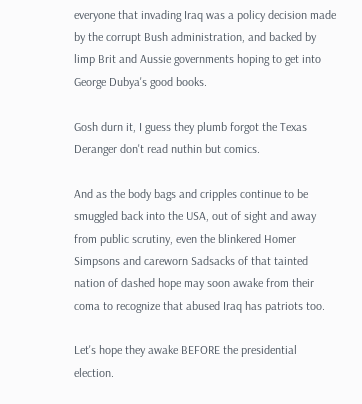everyone that invading Iraq was a policy decision made by the corrupt Bush administration, and backed by limp Brit and Aussie governments hoping to get into George Dubya's good books.

Gosh durn it, I guess they plumb forgot the Texas Deranger don't read nuthin but comics.

And as the body bags and cripples continue to be smuggled back into the USA, out of sight and away from public scrutiny, even the blinkered Homer Simpsons and careworn Sadsacks of that tainted nation of dashed hope may soon awake from their coma to recognize that abused Iraq has patriots too.

Let's hope they awake BEFORE the presidential election.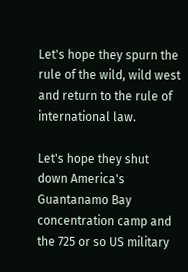Let's hope they spurn the rule of the wild, wild west and return to the rule of international law.

Let's hope they shut down America's Guantanamo Bay concentration camp and the 725 or so US military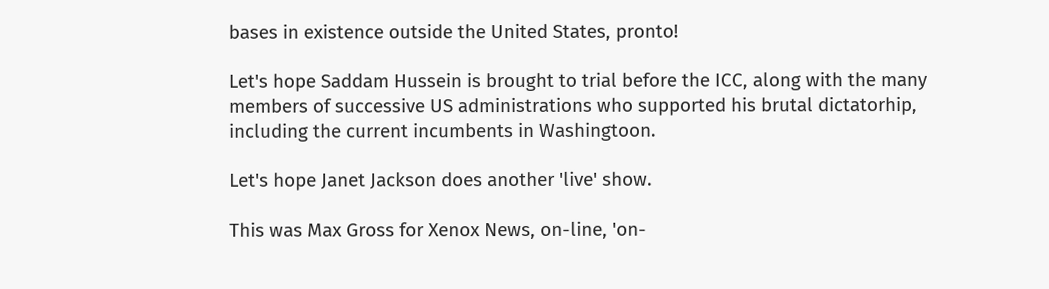bases in existence outside the United States, pronto!

Let's hope Saddam Hussein is brought to trial before the ICC, along with the many members of successive US administrations who supported his brutal dictatorhip, including the current incumbents in Washingtoon.

Let's hope Janet Jackson does another 'live' show.

This was Max Gross for Xenox News, on-line, 'on-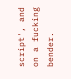script', and on a fucking bender.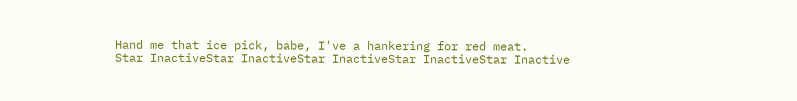Hand me that ice pick, babe, I've a hankering for red meat.
Star InactiveStar InactiveStar InactiveStar InactiveStar Inactive